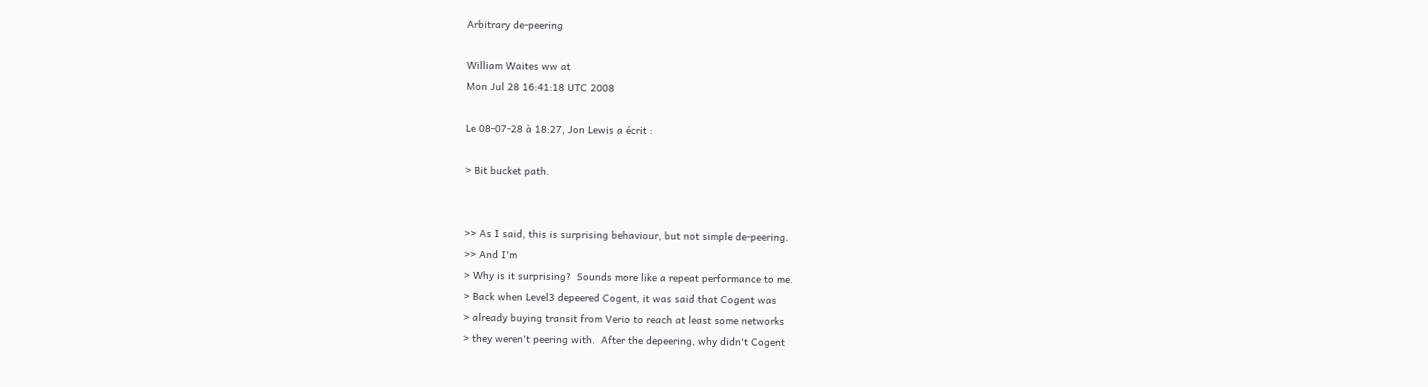Arbitrary de-peering

William Waites ww at
Mon Jul 28 16:41:18 UTC 2008

Le 08-07-28 à 18:27, Jon Lewis a écrit :

> Bit bucket path.


>> As I said, this is surprising behaviour, but not simple de-peering.
>> And I'm
> Why is it surprising?  Sounds more like a repeat performance to me.
> Back when Level3 depeered Cogent, it was said that Cogent was
> already buying transit from Verio to reach at least some networks
> they weren't peering with.  After the depeering, why didn't Cogent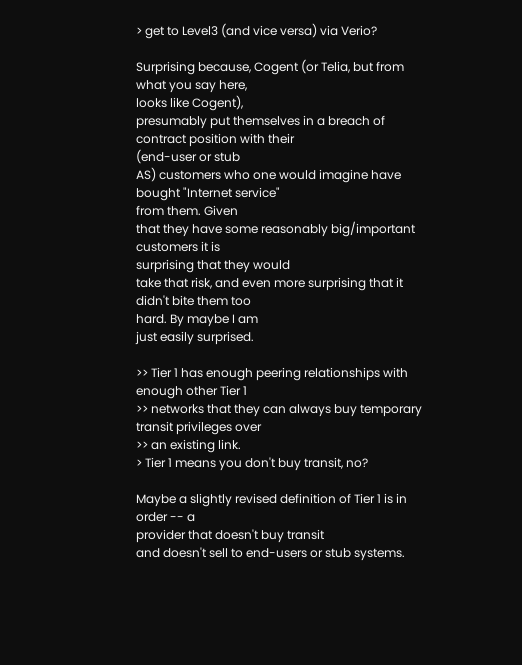> get to Level3 (and vice versa) via Verio?

Surprising because, Cogent (or Telia, but from what you say here,
looks like Cogent),
presumably put themselves in a breach of contract position with their
(end-user or stub
AS) customers who one would imagine have bought "Internet service"
from them. Given
that they have some reasonably big/important customers it is
surprising that they would
take that risk, and even more surprising that it didn't bite them too
hard. By maybe I am
just easily surprised.

>> Tier 1 has enough peering relationships with enough other Tier 1
>> networks that they can always buy temporary transit privileges over
>> an existing link.
> Tier 1 means you don't buy transit, no?

Maybe a slightly revised definition of Tier 1 is in order -- a
provider that doesn't buy transit
and doesn't sell to end-users or stub systems.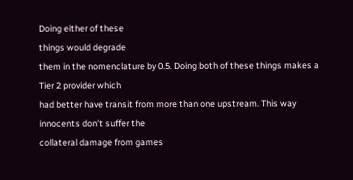Doing either of these
things would degrade
them in the nomenclature by 0.5. Doing both of these things makes a
Tier 2 provider which
had better have transit from more than one upstream. This way
innocents don't suffer the
collateral damage from games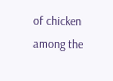of chicken among the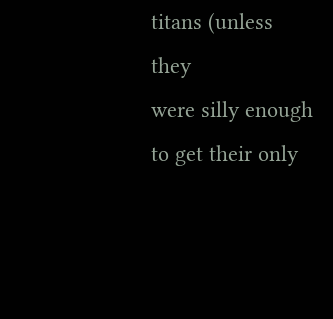titans (unless they
were silly enough
to get their only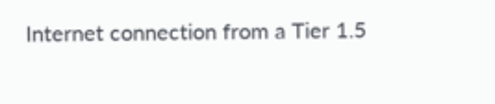Internet connection from a Tier 1.5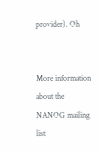provider). Oh


More information about the NANOG mailing list